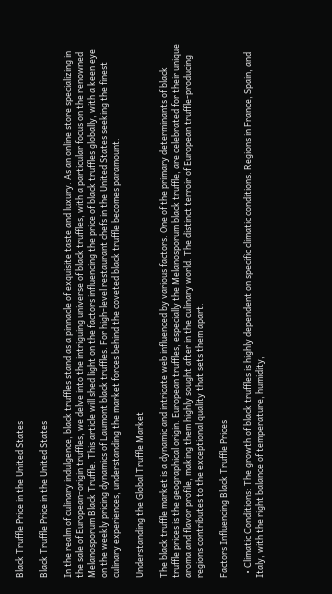Black Truffle Price in the United States

Black Truffle Price in the United States

In the realm of culinary indulgence, black truffles stand as a pinnacle of exquisite taste and luxury. As an online store specializing in the sale of European-origin truffles, we delve into the intriguing universe of black truffles, with a particular focus on the renowned Melanosporum Black Truffle. This article will shed light on the factors influencing the price of black truffles globally, with a keen eye on the weekly pricing dynamics of Laumont black truffles. For high-level restaurant chefs in the United States seeking the finest culinary experiences, understanding the market forces behind the coveted black truffle becomes paramount.

Understanding the Global Truffle Market

The black truffle market is a dynamic and intricate web influenced by various factors. One of the primary determinants of black truffle prices is the geographical origin. European truffles, especially the Melanosporum black truffle, are celebrated for their unique aroma and flavor profile, making them highly sought after in the culinary world. The distinct terroir of European truffle-producing regions contributes to the exceptional quality that sets them apart.

Factors Influencing Black Truffle Prices

  • Climatic Conditions: The growth of black truffles is highly dependent on specific climatic conditions. Regions in France, Spain, and Italy, with the right balance of temperature, humidity,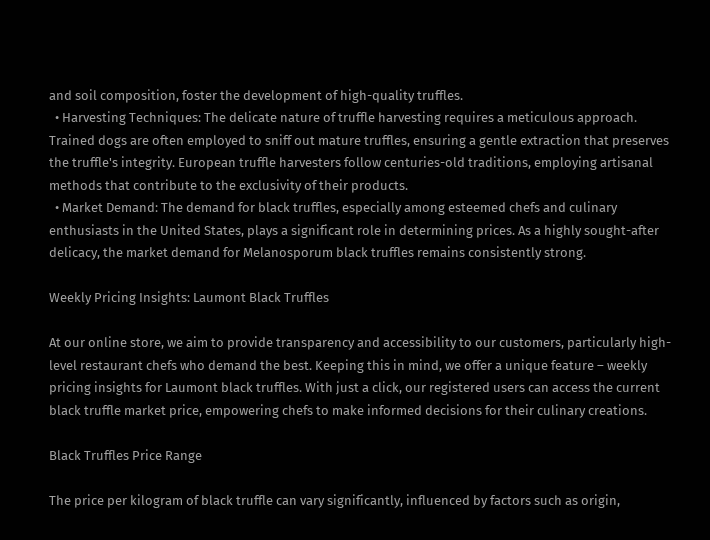and soil composition, foster the development of high-quality truffles.
  • Harvesting Techniques: The delicate nature of truffle harvesting requires a meticulous approach. Trained dogs are often employed to sniff out mature truffles, ensuring a gentle extraction that preserves the truffle's integrity. European truffle harvesters follow centuries-old traditions, employing artisanal methods that contribute to the exclusivity of their products.
  • Market Demand: The demand for black truffles, especially among esteemed chefs and culinary enthusiasts in the United States, plays a significant role in determining prices. As a highly sought-after delicacy, the market demand for Melanosporum black truffles remains consistently strong.

Weekly Pricing Insights: Laumont Black Truffles

At our online store, we aim to provide transparency and accessibility to our customers, particularly high-level restaurant chefs who demand the best. Keeping this in mind, we offer a unique feature – weekly pricing insights for Laumont black truffles. With just a click, our registered users can access the current black truffle market price, empowering chefs to make informed decisions for their culinary creations.

Black Truffles Price Range

The price per kilogram of black truffle can vary significantly, influenced by factors such as origin,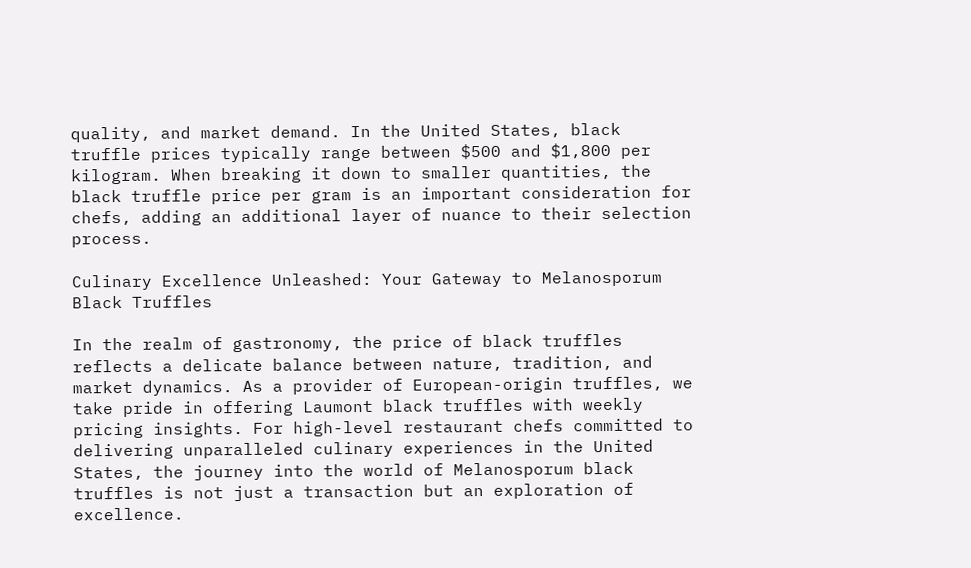quality, and market demand. In the United States, black truffle prices typically range between $500 and $1,800 per kilogram. When breaking it down to smaller quantities, the black truffle price per gram is an important consideration for chefs, adding an additional layer of nuance to their selection process.

Culinary Excellence Unleashed: Your Gateway to Melanosporum Black Truffles

In the realm of gastronomy, the price of black truffles reflects a delicate balance between nature, tradition, and market dynamics. As a provider of European-origin truffles, we take pride in offering Laumont black truffles with weekly pricing insights. For high-level restaurant chefs committed to delivering unparalleled culinary experiences in the United States, the journey into the world of Melanosporum black truffles is not just a transaction but an exploration of excellence.